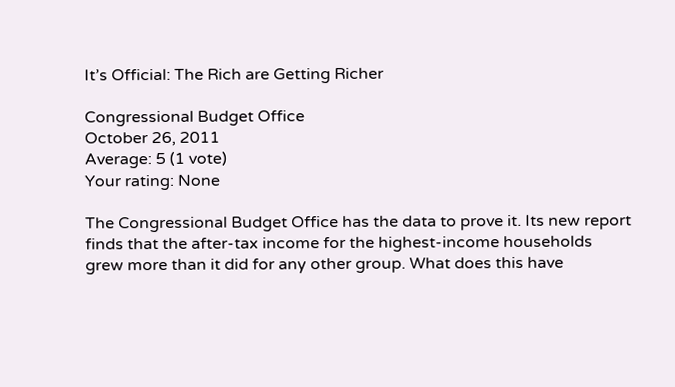It’s Official: The Rich are Getting Richer

Congressional Budget Office
October 26, 2011
Average: 5 (1 vote)
Your rating: None

The Congressional Budget Office has the data to prove it. Its new report finds that the after-tax income for the highest-income households grew more than it did for any other group. What does this have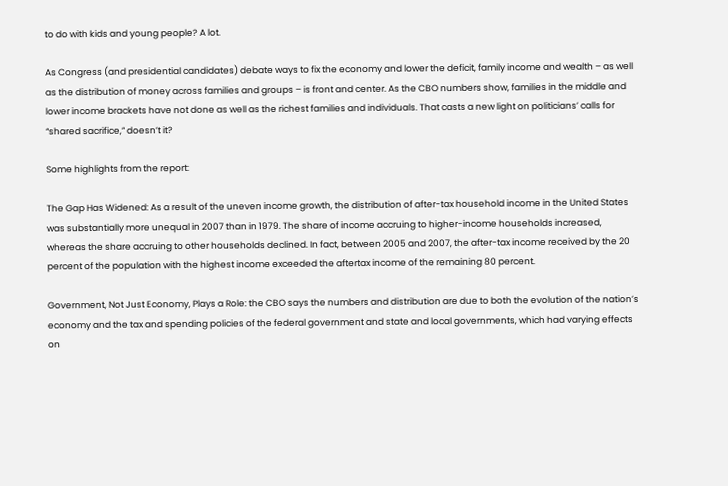to do with kids and young people? A lot.

As Congress (and presidential candidates) debate ways to fix the economy and lower the deficit, family income and wealth – as well as the distribution of money across families and groups – is front and center. As the CBO numbers show, families in the middle and lower income brackets have not done as well as the richest families and individuals. That casts a new light on politicians’ calls for “shared sacrifice,” doesn’t it?

Some highlights from the report:

The Gap Has Widened: As a result of the uneven income growth, the distribution of after-tax household income in the United States was substantially more unequal in 2007 than in 1979. The share of income accruing to higher-income households increased, whereas the share accruing to other households declined. In fact, between 2005 and 2007, the after-tax income received by the 20 percent of the population with the highest income exceeded the aftertax income of the remaining 80 percent.

Government, Not Just Economy, Plays a Role: the CBO says the numbers and distribution are due to both the evolution of the nation’s economy and the tax and spending policies of the federal government and state and local governments, which had varying effects on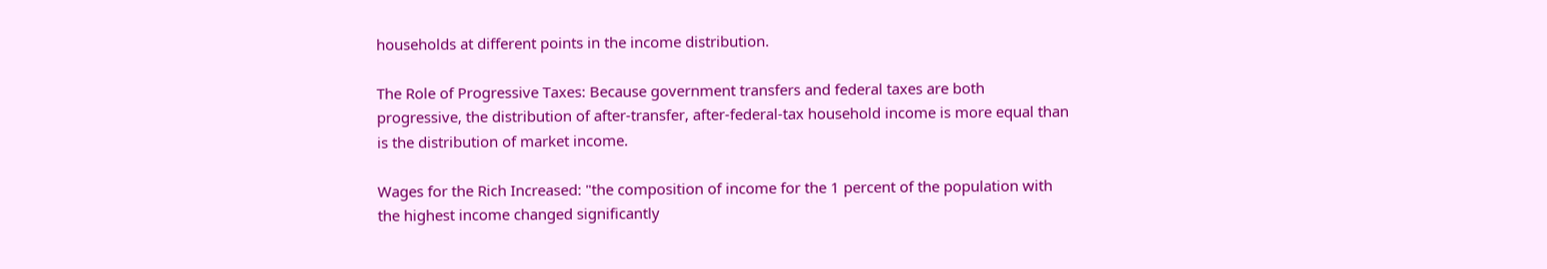households at different points in the income distribution.

The Role of Progressive Taxes: Because government transfers and federal taxes are both progressive, the distribution of after-transfer, after-federal-tax household income is more equal than is the distribution of market income.

Wages for the Rich Increased: "the composition of income for the 1 percent of the population with the highest income changed significantly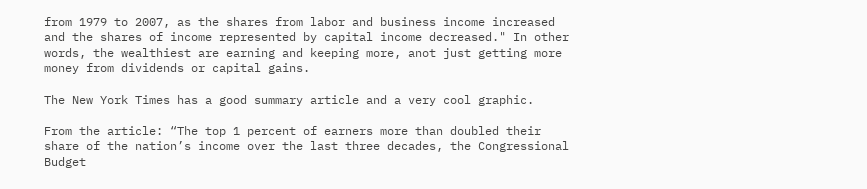from 1979 to 2007, as the shares from labor and business income increased and the shares of income represented by capital income decreased." In other words, the wealthiest are earning and keeping more, anot just getting more money from dividends or capital gains.

The New York Times has a good summary article and a very cool graphic.

From the article: “The top 1 percent of earners more than doubled their share of the nation’s income over the last three decades, the Congressional Budget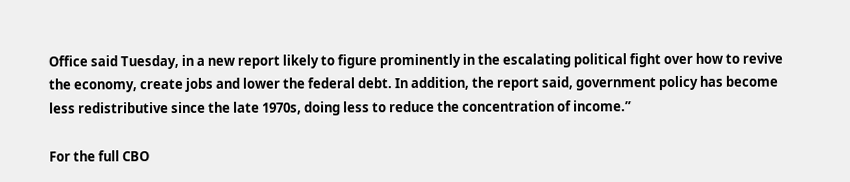Office said Tuesday, in a new report likely to figure prominently in the escalating political fight over how to revive the economy, create jobs and lower the federal debt. In addition, the report said, government policy has become less redistributive since the late 1970s, doing less to reduce the concentration of income.”

For the full CBO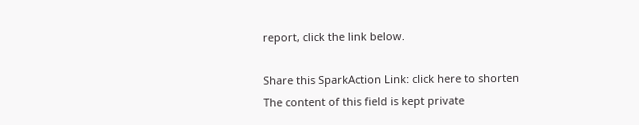report, click the link below.

Share this SparkAction Link: click here to shorten
The content of this field is kept private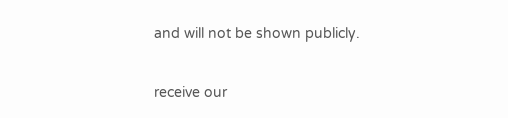and will not be shown publicly.


receive our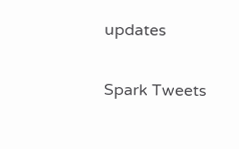updates

Spark Tweets